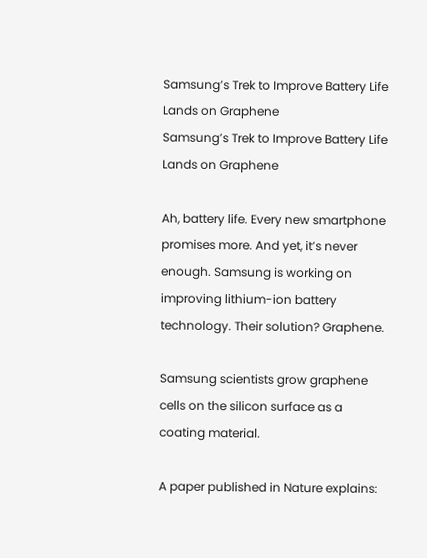Samsung’s Trek to Improve Battery Life Lands on Graphene
Samsung’s Trek to Improve Battery Life Lands on Graphene

Ah, battery life. Every new smartphone promises more. And yet, it’s never enough. Samsung is working on improving lithium-ion battery technology. Their solution? Graphene.

Samsung scientists grow graphene cells on the silicon surface as a coating material.

A paper published in Nature explains: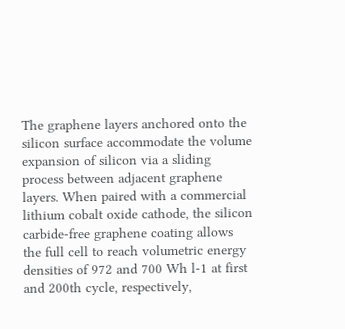The graphene layers anchored onto the silicon surface accommodate the volume expansion of silicon via a sliding process between adjacent graphene layers. When paired with a commercial lithium cobalt oxide cathode, the silicon carbide-free graphene coating allows the full cell to reach volumetric energy densities of 972 and 700 Wh l-1 at first and 200th cycle, respectively,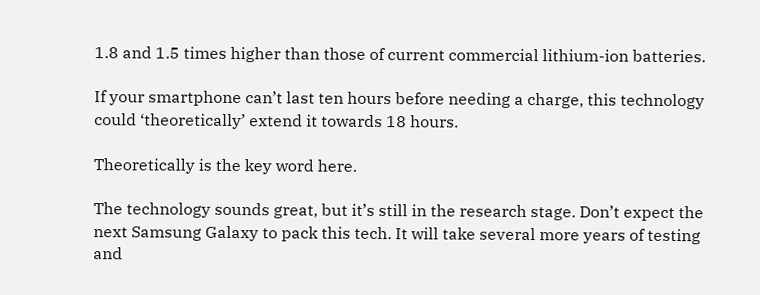1.8 and 1.5 times higher than those of current commercial lithium-ion batteries.

If your smartphone can’t last ten hours before needing a charge, this technology could ‘theoretically’ extend it towards 18 hours.

Theoretically is the key word here.

The technology sounds great, but it’s still in the research stage. Don’t expect the next Samsung Galaxy to pack this tech. It will take several more years of testing and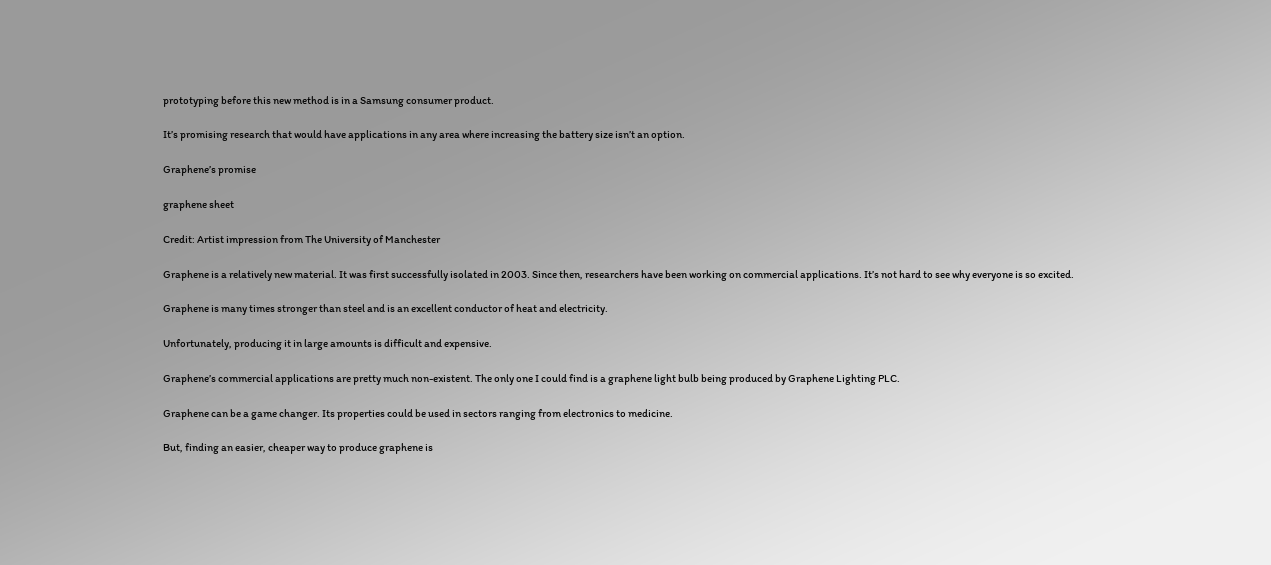prototyping before this new method is in a Samsung consumer product.

It’s promising research that would have applications in any area where increasing the battery size isn’t an option.

Graphene’s promise

graphene sheet

Credit: Artist impression from The University of Manchester

Graphene is a relatively new material. It was first successfully isolated in 2003. Since then, researchers have been working on commercial applications. It’s not hard to see why everyone is so excited.

Graphene is many times stronger than steel and is an excellent conductor of heat and electricity.

Unfortunately, producing it in large amounts is difficult and expensive.

Graphene’s commercial applications are pretty much non-existent. The only one I could find is a graphene light bulb being produced by Graphene Lighting PLC.

Graphene can be a game changer. Its properties could be used in sectors ranging from electronics to medicine.

But, finding an easier, cheaper way to produce graphene is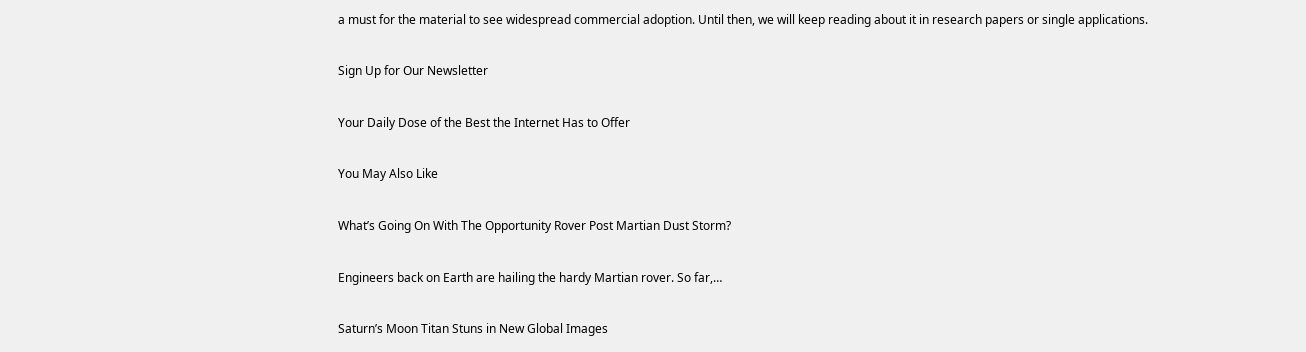a must for the material to see widespread commercial adoption. Until then, we will keep reading about it in research papers or single applications.

Sign Up for Our Newsletter

Your Daily Dose of the Best the Internet Has to Offer

You May Also Like

What’s Going On With The Opportunity Rover Post Martian Dust Storm?

Engineers back on Earth are hailing the hardy Martian rover. So far,…

Saturn’s Moon Titan Stuns in New Global Images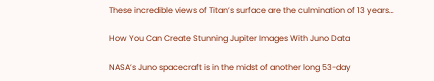These incredible views of Titan’s surface are the culmination of 13 years…

How You Can Create Stunning Jupiter Images With Juno Data

NASA’s Juno spacecraft is in the midst of another long 53-day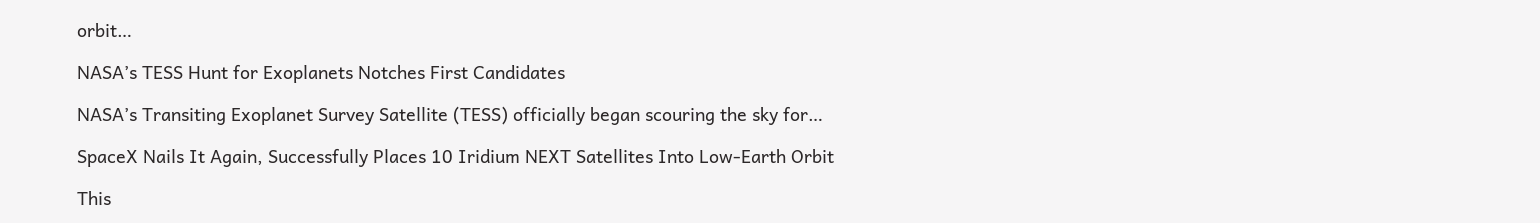orbit…

NASA’s TESS Hunt for Exoplanets Notches First Candidates

NASA’s Transiting Exoplanet Survey Satellite (TESS) officially began scouring the sky for…

SpaceX Nails It Again, Successfully Places 10 Iridium NEXT Satellites Into Low-Earth Orbit

This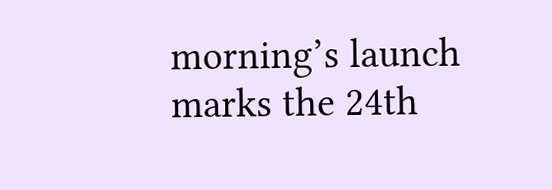morning’s launch marks the 24th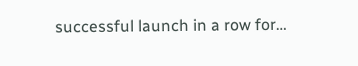successful launch in a row for…